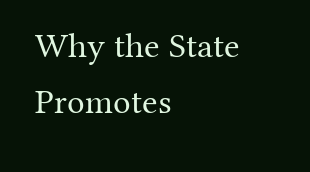Why the State Promotes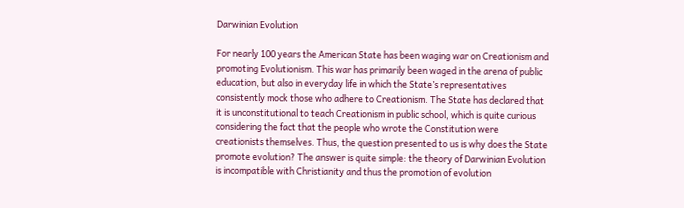Darwinian Evolution

For nearly 100 years the American State has been waging war on Creationism and promoting Evolutionism. This war has primarily been waged in the arena of public education, but also in everyday life in which the State’s representatives consistently mock those who adhere to Creationism. The State has declared that it is unconstitutional to teach Creationism in public school, which is quite curious considering the fact that the people who wrote the Constitution were creationists themselves. Thus, the question presented to us is why does the State promote evolution? The answer is quite simple: the theory of Darwinian Evolution is incompatible with Christianity and thus the promotion of evolution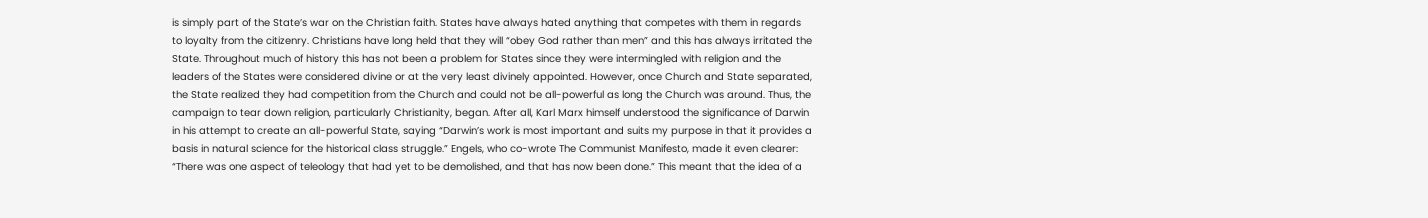is simply part of the State’s war on the Christian faith. States have always hated anything that competes with them in regards to loyalty from the citizenry. Christians have long held that they will “obey God rather than men” and this has always irritated the State. Throughout much of history this has not been a problem for States since they were intermingled with religion and the leaders of the States were considered divine or at the very least divinely appointed. However, once Church and State separated, the State realized they had competition from the Church and could not be all-powerful as long the Church was around. Thus, the campaign to tear down religion, particularly Christianity, began. After all, Karl Marx himself understood the significance of Darwin in his attempt to create an all-powerful State, saying “Darwin’s work is most important and suits my purpose in that it provides a basis in natural science for the historical class struggle.” Engels, who co-wrote The Communist Manifesto, made it even clearer: “There was one aspect of teleology that had yet to be demolished, and that has now been done.” This meant that the idea of a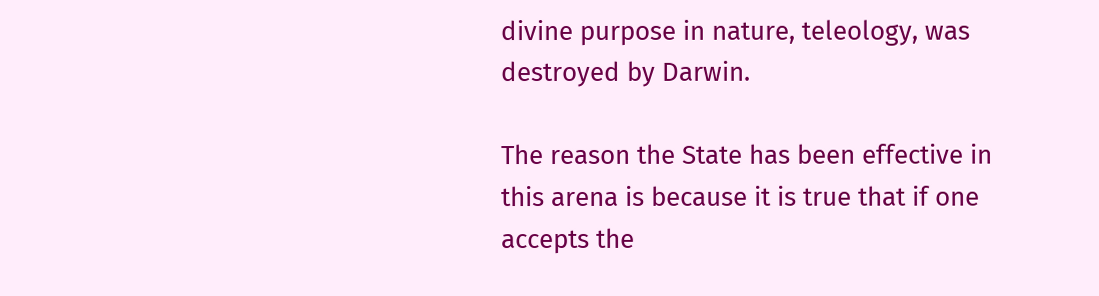divine purpose in nature, teleology, was destroyed by Darwin.

The reason the State has been effective in this arena is because it is true that if one accepts the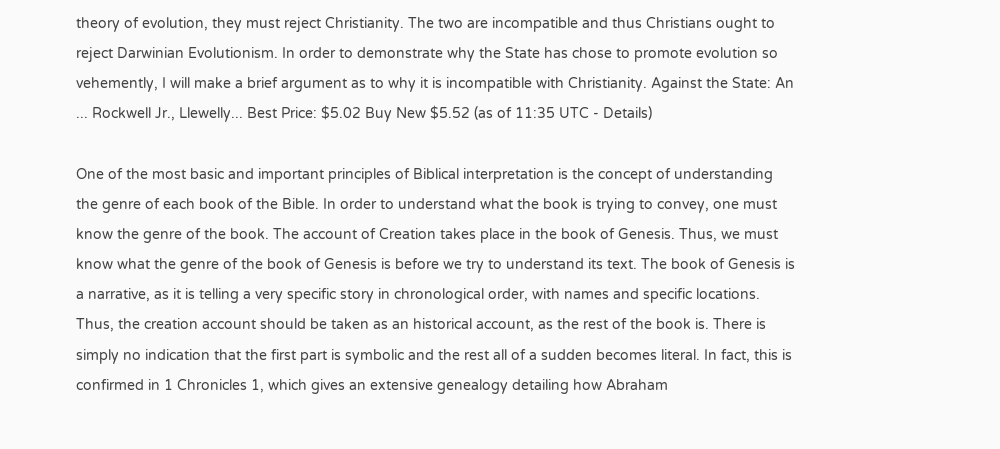theory of evolution, they must reject Christianity. The two are incompatible and thus Christians ought to reject Darwinian Evolutionism. In order to demonstrate why the State has chose to promote evolution so vehemently, I will make a brief argument as to why it is incompatible with Christianity. Against the State: An ... Rockwell Jr., Llewelly... Best Price: $5.02 Buy New $5.52 (as of 11:35 UTC - Details)

One of the most basic and important principles of Biblical interpretation is the concept of understanding the genre of each book of the Bible. In order to understand what the book is trying to convey, one must know the genre of the book. The account of Creation takes place in the book of Genesis. Thus, we must know what the genre of the book of Genesis is before we try to understand its text. The book of Genesis is a narrative, as it is telling a very specific story in chronological order, with names and specific locations. Thus, the creation account should be taken as an historical account, as the rest of the book is. There is simply no indication that the first part is symbolic and the rest all of a sudden becomes literal. In fact, this is confirmed in 1 Chronicles 1, which gives an extensive genealogy detailing how Abraham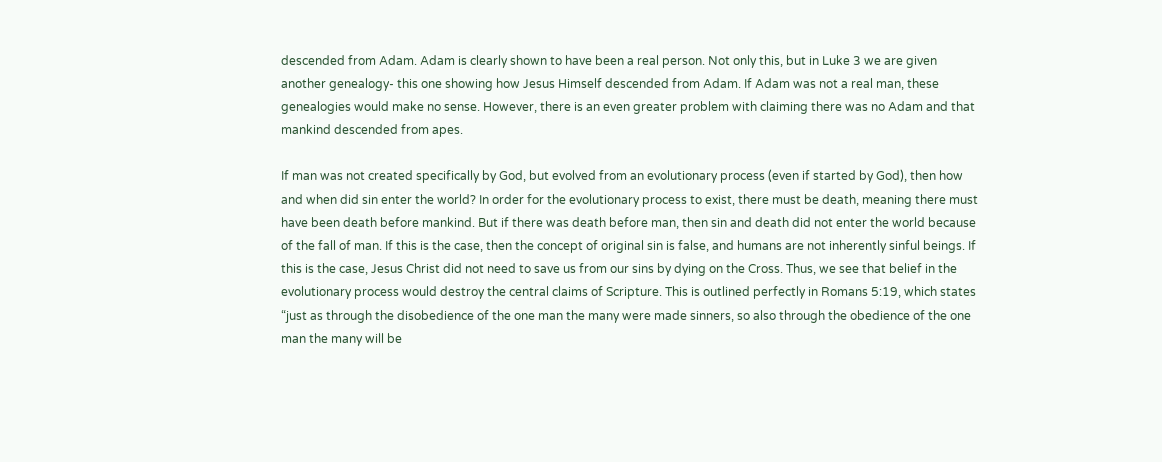descended from Adam. Adam is clearly shown to have been a real person. Not only this, but in Luke 3 we are given another genealogy- this one showing how Jesus Himself descended from Adam. If Adam was not a real man, these genealogies would make no sense. However, there is an even greater problem with claiming there was no Adam and that mankind descended from apes.

If man was not created specifically by God, but evolved from an evolutionary process (even if started by God), then how and when did sin enter the world? In order for the evolutionary process to exist, there must be death, meaning there must have been death before mankind. But if there was death before man, then sin and death did not enter the world because of the fall of man. If this is the case, then the concept of original sin is false, and humans are not inherently sinful beings. If this is the case, Jesus Christ did not need to save us from our sins by dying on the Cross. Thus, we see that belief in the evolutionary process would destroy the central claims of Scripture. This is outlined perfectly in Romans 5:19, which states “just as through the disobedience of the one man the many were made sinners, so also through the obedience of the one man the many will be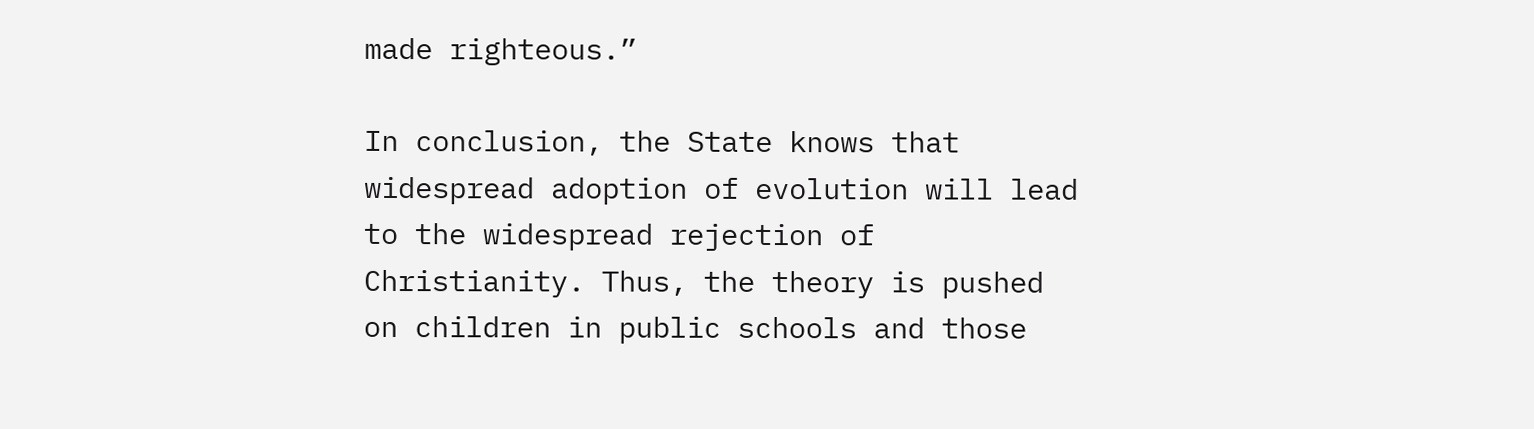made righteous.”

In conclusion, the State knows that widespread adoption of evolution will lead to the widespread rejection of Christianity. Thus, the theory is pushed on children in public schools and those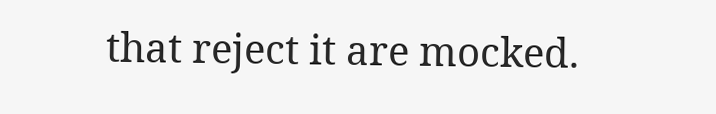that reject it are mocked.